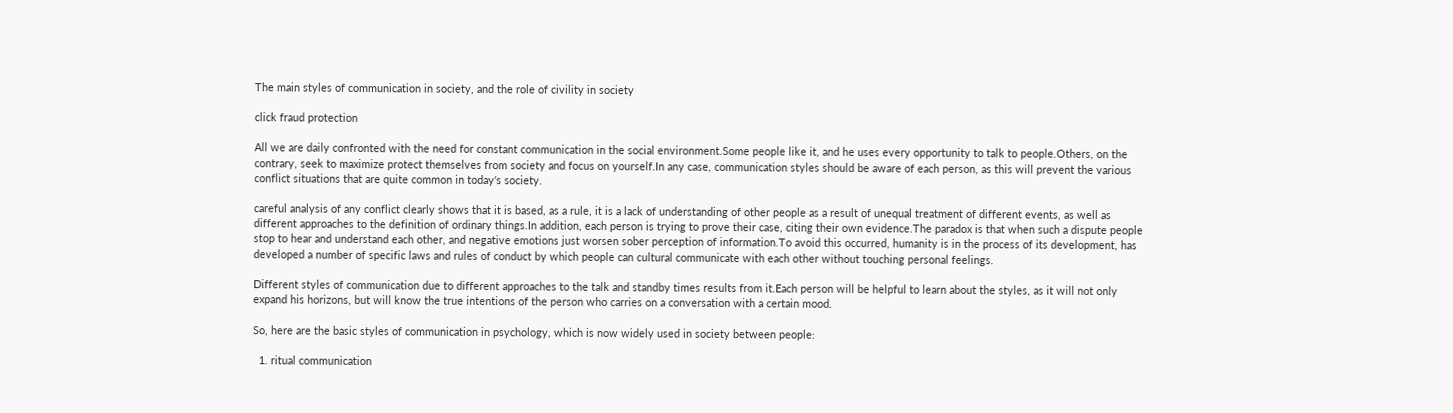The main styles of communication in society, and the role of civility in society

click fraud protection

All we are daily confronted with the need for constant communication in the social environment.Some people like it, and he uses every opportunity to talk to people.Others, on the contrary, seek to maximize protect themselves from society and focus on yourself.In any case, communication styles should be aware of each person, as this will prevent the various conflict situations that are quite common in today's society.

careful analysis of any conflict clearly shows that it is based, as a rule, it is a lack of understanding of other people as a result of unequal treatment of different events, as well as different approaches to the definition of ordinary things.In addition, each person is trying to prove their case, citing their own evidence.The paradox is that when such a dispute people stop to hear and understand each other, and negative emotions just worsen sober perception of information.To avoid this occurred, humanity is in the process of its development, has developed a number of specific laws and rules of conduct by which people can cultural communicate with each other without touching personal feelings.

Different styles of communication due to different approaches to the talk and standby times results from it.Each person will be helpful to learn about the styles, as it will not only expand his horizons, but will know the true intentions of the person who carries on a conversation with a certain mood.

So, here are the basic styles of communication in psychology, which is now widely used in society between people:

  1. ritual communication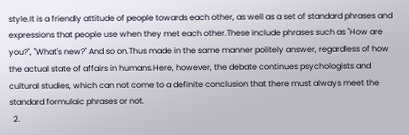style.It is a friendly attitude of people towards each other, as well as a set of standard phrases and expressions that people use when they met each other.These include phrases such as "How are you?", "What's new?" And so on.Thus made in the same manner politely answer, regardless of how the actual state of affairs in humans.Here, however, the debate continues psychologists and cultural studies, which can not come to a definite conclusion that there must always meet the standard formulaic phrases or not.
  2.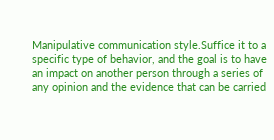Manipulative communication style.Suffice it to a specific type of behavior, and the goal is to have an impact on another person through a series of any opinion and the evidence that can be carried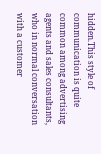hidden.This style of communication is quite common among advertising agents and sales consultants, who in normal conversation with a customer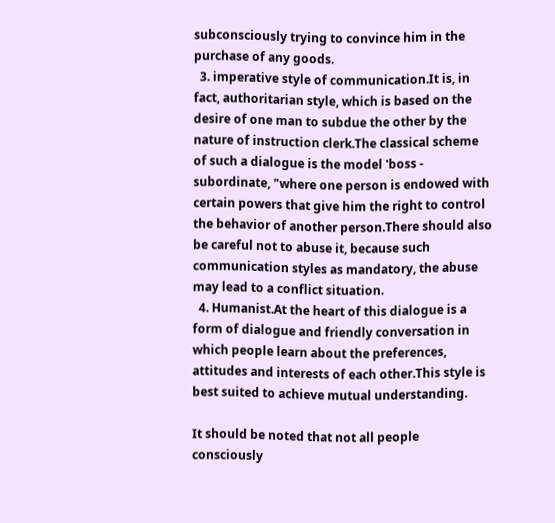subconsciously trying to convince him in the purchase of any goods.
  3. imperative style of communication.It is, in fact, authoritarian style, which is based on the desire of one man to subdue the other by the nature of instruction clerk.The classical scheme of such a dialogue is the model 'boss - subordinate, "where one person is endowed with certain powers that give him the right to control the behavior of another person.There should also be careful not to abuse it, because such communication styles as mandatory, the abuse may lead to a conflict situation.
  4. Humanist.At the heart of this dialogue is a form of dialogue and friendly conversation in which people learn about the preferences, attitudes and interests of each other.This style is best suited to achieve mutual understanding.

It should be noted that not all people consciously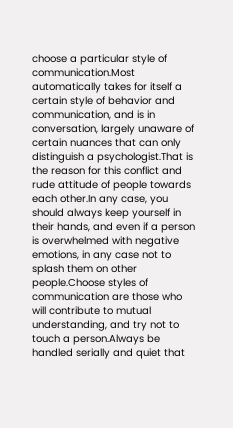choose a particular style of communication.Most automatically takes for itself a certain style of behavior and communication, and is in conversation, largely unaware of certain nuances that can only distinguish a psychologist.That is the reason for this conflict and rude attitude of people towards each other.In any case, you should always keep yourself in their hands, and even if a person is overwhelmed with negative emotions, in any case not to splash them on other people.Choose styles of communication are those who will contribute to mutual understanding, and try not to touch a person.Always be handled serially and quiet that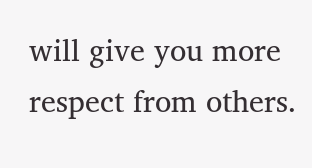will give you more respect from others.